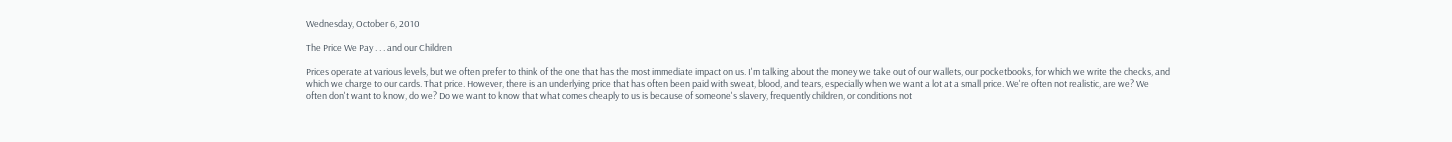Wednesday, October 6, 2010

The Price We Pay . . . and our Children

Prices operate at various levels, but we often prefer to think of the one that has the most immediate impact on us. I'm talking about the money we take out of our wallets, our pocketbooks, for which we write the checks, and which we charge to our cards. That price. However, there is an underlying price that has often been paid with sweat, blood, and tears, especially when we want a lot at a small price. We're often not realistic, are we? We often don't want to know, do we? Do we want to know that what comes cheaply to us is because of someone's slavery, frequently children, or conditions not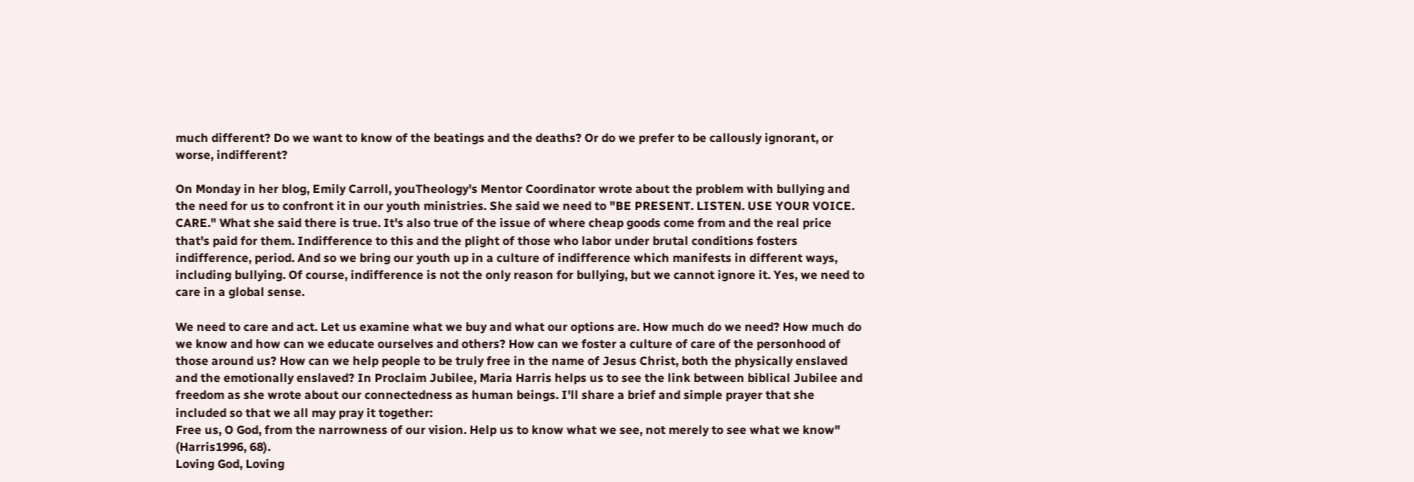much different? Do we want to know of the beatings and the deaths? Or do we prefer to be callously ignorant, or worse, indifferent?

On Monday in her blog, Emily Carroll, youTheology's Mentor Coordinator wrote about the problem with bullying and the need for us to confront it in our youth ministries. She said we need to "BE PRESENT. LISTEN. USE YOUR VOICE. CARE." What she said there is true. It's also true of the issue of where cheap goods come from and the real price that's paid for them. Indifference to this and the plight of those who labor under brutal conditions fosters indifference, period. And so we bring our youth up in a culture of indifference which manifests in different ways, including bullying. Of course, indifference is not the only reason for bullying, but we cannot ignore it. Yes, we need to care in a global sense.

We need to care and act. Let us examine what we buy and what our options are. How much do we need? How much do we know and how can we educate ourselves and others? How can we foster a culture of care of the personhood of those around us? How can we help people to be truly free in the name of Jesus Christ, both the physically enslaved and the emotionally enslaved? In Proclaim Jubilee, Maria Harris helps us to see the link between biblical Jubilee and freedom as she wrote about our connectedness as human beings. I'll share a brief and simple prayer that she included so that we all may pray it together:
Free us, O God, from the narrowness of our vision. Help us to know what we see, not merely to see what we know" (Harris1996, 68).
Loving God, Loving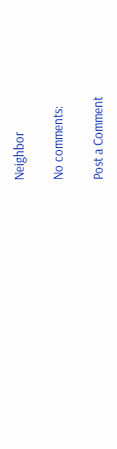Neighbor

No comments:

Post a Comment